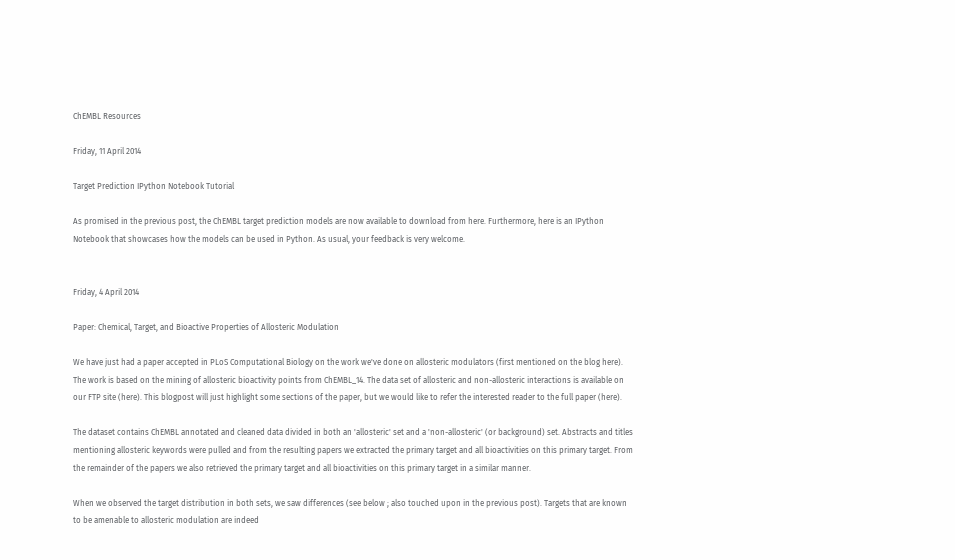ChEMBL Resources

Friday, 11 April 2014

Target Prediction IPython Notebook Tutorial

As promised in the previous post, the ChEMBL target prediction models are now available to download from here. Furthermore, here is an IPython Notebook that showcases how the models can be used in Python. As usual, your feedback is very welcome.


Friday, 4 April 2014

Paper: Chemical, Target, and Bioactive Properties of Allosteric Modulation

We have just had a paper accepted in PLoS Computational Biology on the work we've done on allosteric modulators (first mentioned on the blog here).  The work is based on the mining of allosteric bioactivity points from ChEMBL_14. The data set of allosteric and non-allosteric interactions is available on our FTP site (here). This blogpost will just highlight some sections of the paper, but we would like to refer the interested reader to the full paper (here).

The dataset contains ChEMBL annotated and cleaned data divided in both an 'allosteric' set and a 'non-allosteric' (or background) set. Abstracts and titles mentioning allosteric keywords were pulled and from the resulting papers we extracted the primary target and all bioactivities on this primary target. From the remainder of the papers we also retrieved the primary target and all bioactivities on this primary target in a similar manner.

When we observed the target distribution in both sets, we saw differences (see below ; also touched upon in the previous post). Targets that are known to be amenable to allosteric modulation are indeed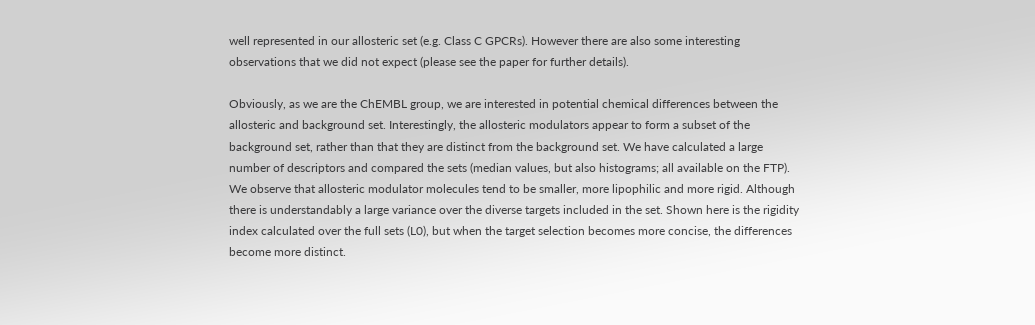well represented in our allosteric set (e.g. Class C GPCRs). However there are also some interesting observations that we did not expect (please see the paper for further details).

Obviously, as we are the ChEMBL group, we are interested in potential chemical differences between the allosteric and background set. Interestingly, the allosteric modulators appear to form a subset of the background set, rather than that they are distinct from the background set. We have calculated a large number of descriptors and compared the sets (median values, but also histograms; all available on the FTP). We observe that allosteric modulator molecules tend to be smaller, more lipophilic and more rigid. Although there is understandably a large variance over the diverse targets included in the set. Shown here is the rigidity index calculated over the full sets (L0), but when the target selection becomes more concise, the differences become more distinct.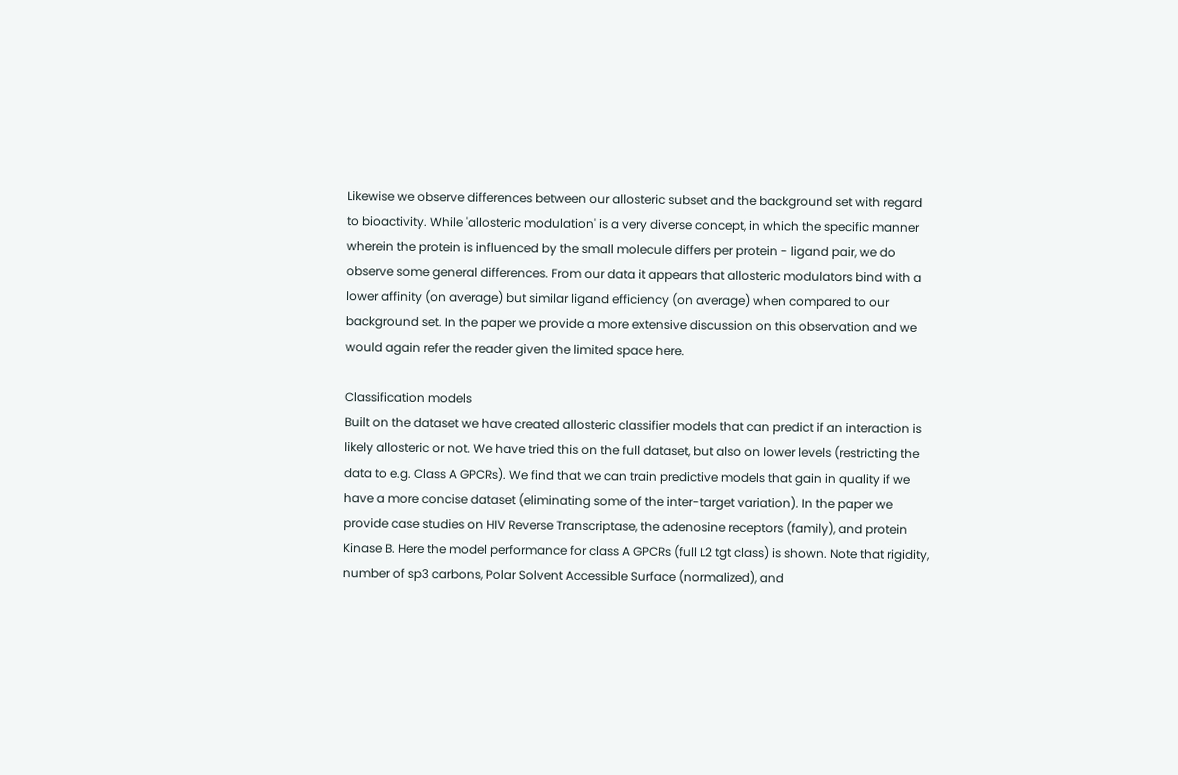Likewise we observe differences between our allosteric subset and the background set with regard to bioactivity. While 'allosteric modulation' is a very diverse concept, in which the specific manner wherein the protein is influenced by the small molecule differs per protein - ligand pair, we do observe some general differences. From our data it appears that allosteric modulators bind with a lower affinity (on average) but similar ligand efficiency (on average) when compared to our background set. In the paper we provide a more extensive discussion on this observation and we would again refer the reader given the limited space here.

Classification models
Built on the dataset we have created allosteric classifier models that can predict if an interaction is likely allosteric or not. We have tried this on the full dataset, but also on lower levels (restricting the data to e.g. Class A GPCRs). We find that we can train predictive models that gain in quality if we have a more concise dataset (eliminating some of the inter-target variation). In the paper we provide case studies on HIV Reverse Transcriptase, the adenosine receptors (family), and protein Kinase B. Here the model performance for class A GPCRs (full L2 tgt class) is shown. Note that rigidity, number of sp3 carbons, Polar Solvent Accessible Surface (normalized), and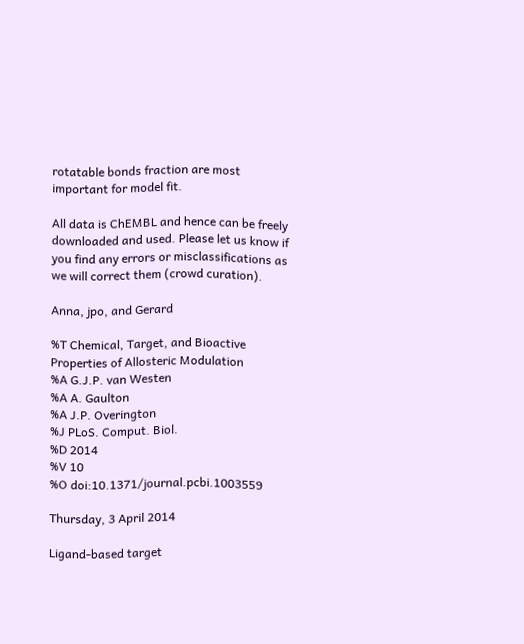rotatable bonds fraction are most important for model fit.

All data is ChEMBL and hence can be freely downloaded and used. Please let us know if you find any errors or misclassifications as we will correct them (crowd curation).

Anna, jpo, and Gerard

%T Chemical, Target, and Bioactive Properties of Allosteric Modulation
%A G.J.P. van Westen
%A A. Gaulton
%A J.P. Overington
%J PLoS. Comput. Biol.
%D 2014
%V 10
%O doi:10.1371/journal.pcbi.1003559

Thursday, 3 April 2014

Ligand-based target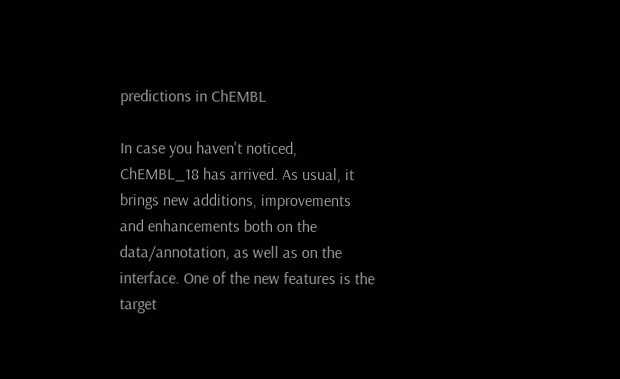predictions in ChEMBL

In case you haven't noticed, ChEMBL_18 has arrived. As usual, it brings new additions, improvements and enhancements both on the data/annotation, as well as on the interface. One of the new features is the target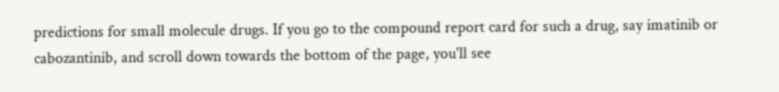predictions for small molecule drugs. If you go to the compound report card for such a drug, say imatinib or cabozantinib, and scroll down towards the bottom of the page, you'll see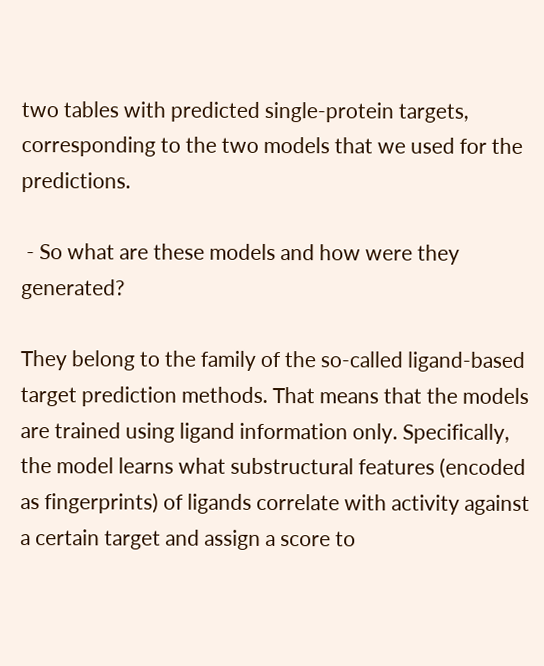two tables with predicted single-protein targets, corresponding to the two models that we used for the predictions.

 - So what are these models and how were they generated?

They belong to the family of the so-called ligand-based target prediction methods. That means that the models are trained using ligand information only. Specifically, the model learns what substructural features (encoded as fingerprints) of ligands correlate with activity against a certain target and assign a score to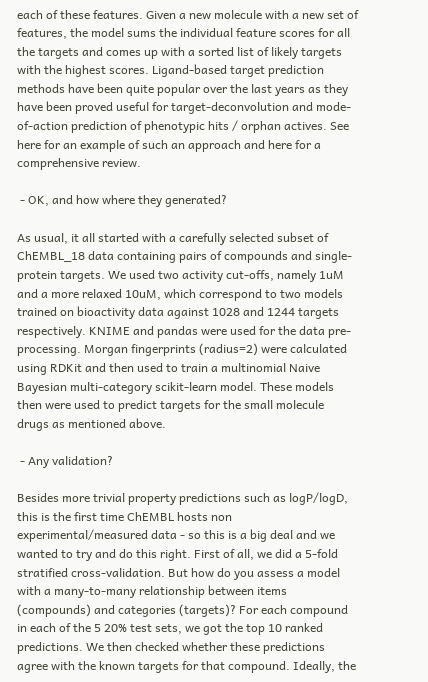each of these features. Given a new molecule with a new set of features, the model sums the individual feature scores for all the targets and comes up with a sorted list of likely targets with the highest scores. Ligand-based target prediction methods have been quite popular over the last years as they have been proved useful for target-deconvolution and mode-of-action prediction of phenotypic hits / orphan actives. See here for an example of such an approach and here for a comprehensive review.

 - OK, and how where they generated?

As usual, it all started with a carefully selected subset of ChEMBL_18 data containing pairs of compounds and single-protein targets. We used two activity cut-offs, namely 1uM and a more relaxed 10uM, which correspond to two models trained on bioactivity data against 1028 and 1244 targets respectively. KNIME and pandas were used for the data pre-processing. Morgan fingerprints (radius=2) were calculated using RDKit and then used to train a multinomial Naive Bayesian multi-category scikit-learn model. These models then were used to predict targets for the small molecule drugs as mentioned above.

 - Any validation?

Besides more trivial property predictions such as logP/logD, this is the first time ChEMBL hosts non experimental/measured data - so this is a big deal and we wanted to try and do this right. First of all, we did a 5-fold stratified cross-validation. But how do you assess a model with a many-to-many relationship between items (compounds) and categories (targets)? For each compound in each of the 5 20% test sets, we got the top 10 ranked predictions. We then checked whether these predictions agree with the known targets for that compound. Ideally, the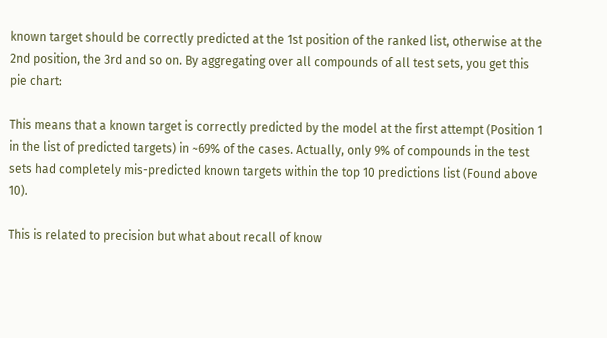known target should be correctly predicted at the 1st position of the ranked list, otherwise at the 2nd position, the 3rd and so on. By aggregating over all compounds of all test sets, you get this pie chart:

This means that a known target is correctly predicted by the model at the first attempt (Position 1 in the list of predicted targets) in ~69% of the cases. Actually, only 9% of compounds in the test sets had completely mis-predicted known targets within the top 10 predictions list (Found above 10).

This is related to precision but what about recall of know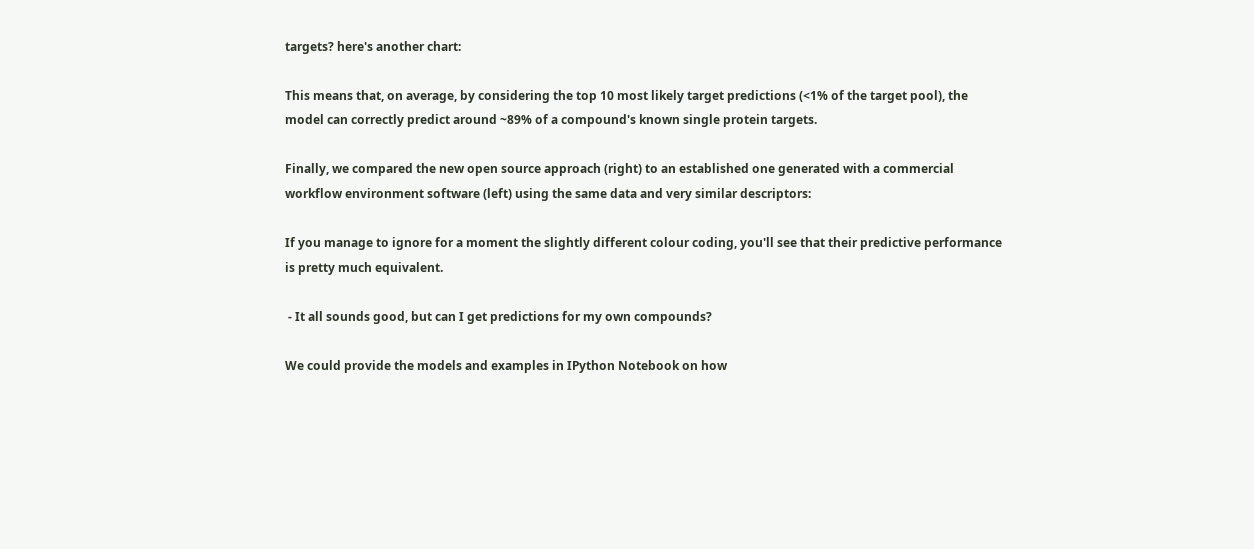targets? here's another chart:

This means that, on average, by considering the top 10 most likely target predictions (<1% of the target pool), the model can correctly predict around ~89% of a compound's known single protein targets.

Finally, we compared the new open source approach (right) to an established one generated with a commercial workflow environment software (left) using the same data and very similar descriptors:

If you manage to ignore for a moment the slightly different colour coding, you'll see that their predictive performance is pretty much equivalent.

 - It all sounds good, but can I get predictions for my own compounds?

We could provide the models and examples in IPython Notebook on how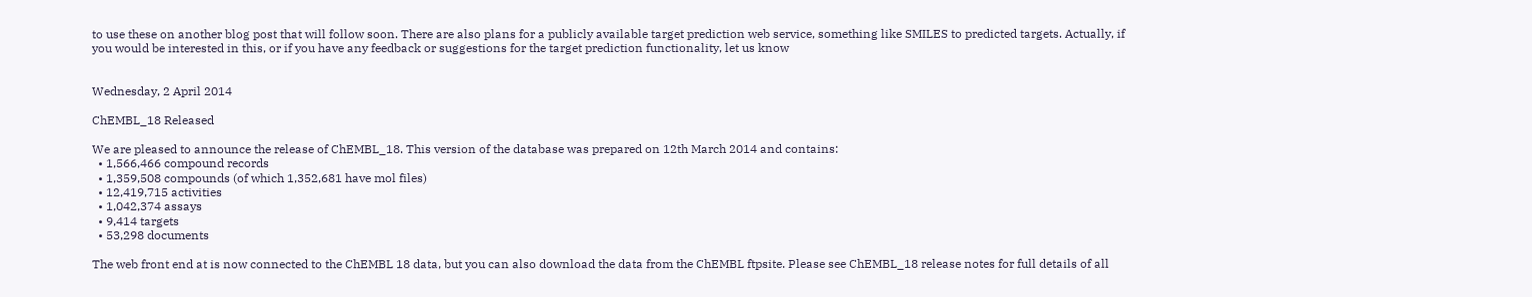to use these on another blog post that will follow soon. There are also plans for a publicly available target prediction web service, something like SMILES to predicted targets. Actually, if you would be interested in this, or if you have any feedback or suggestions for the target prediction functionality, let us know


Wednesday, 2 April 2014

ChEMBL_18 Released

We are pleased to announce the release of ChEMBL_18. This version of the database was prepared on 12th March 2014 and contains:
  • 1,566,466 compound records
  • 1,359,508 compounds (of which 1,352,681 have mol files)
  • 12,419,715 activities
  • 1,042,374 assays
  • 9,414 targets
  • 53,298 documents

The web front end at is now connected to the ChEMBL 18 data, but you can also download the data from the ChEMBL ftpsite. Please see ChEMBL_18 release notes for full details of all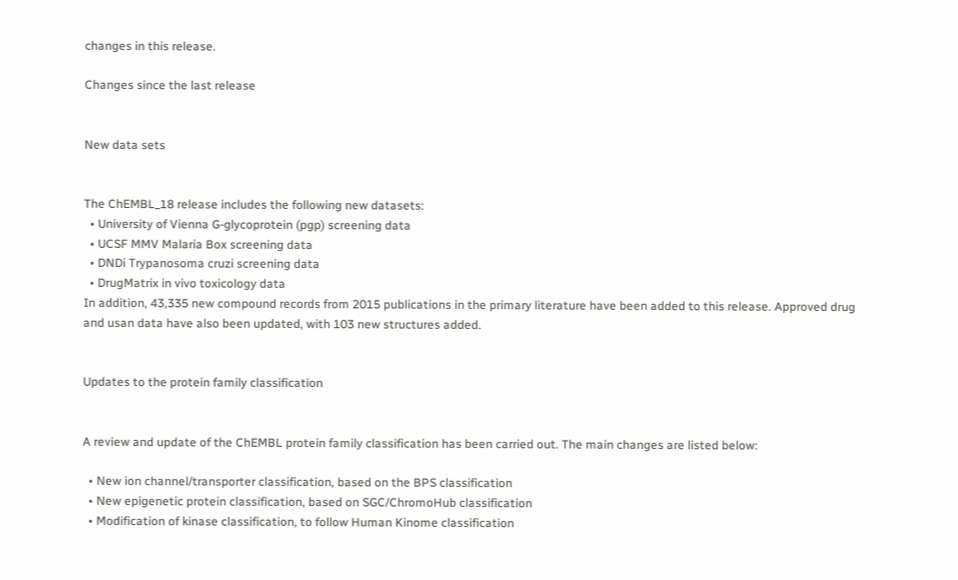changes in this release.

Changes since the last release


New data sets


The ChEMBL_18 release includes the following new datasets:
  • University of Vienna G-glycoprotein (pgp) screening data
  • UCSF MMV Malaria Box screening data
  • DNDi Trypanosoma cruzi screening data
  • DrugMatrix in vivo toxicology data
In addition, 43,335 new compound records from 2015 publications in the primary literature have been added to this release. Approved drug and usan data have also been updated, with 103 new structures added.


Updates to the protein family classification


A review and update of the ChEMBL protein family classification has been carried out. The main changes are listed below:

  • New ion channel/transporter classification, based on the BPS classification
  • New epigenetic protein classification, based on SGC/ChromoHub classification
  • Modification of kinase classification, to follow Human Kinome classification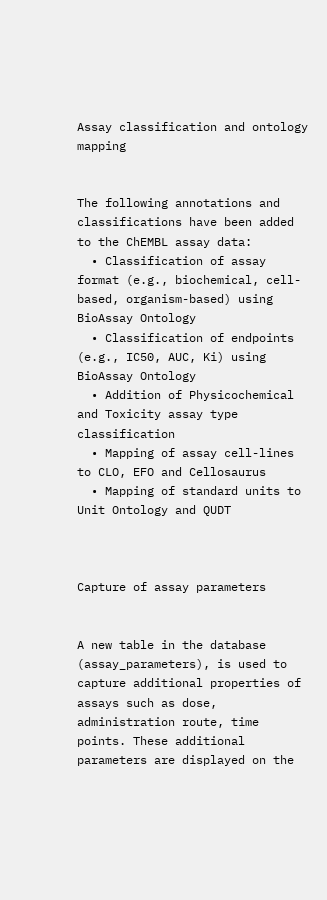Assay classification and ontology mapping


The following annotations and classifications have been added to the ChEMBL assay data:
  • Classification of assay format (e.g., biochemical, cell-based, organism-based) using BioAssay Ontology
  • Classification of endpoints (e.g., IC50, AUC, Ki) using BioAssay Ontology
  • Addition of Physicochemical and Toxicity assay type classification
  • Mapping of assay cell-lines to CLO, EFO and Cellosaurus
  • Mapping of standard units to Unit Ontology and QUDT



Capture of assay parameters


A new table in the database (assay_parameters), is used to capture additional properties of assays such as dose, administration route, time points. These additional parameters are displayed on the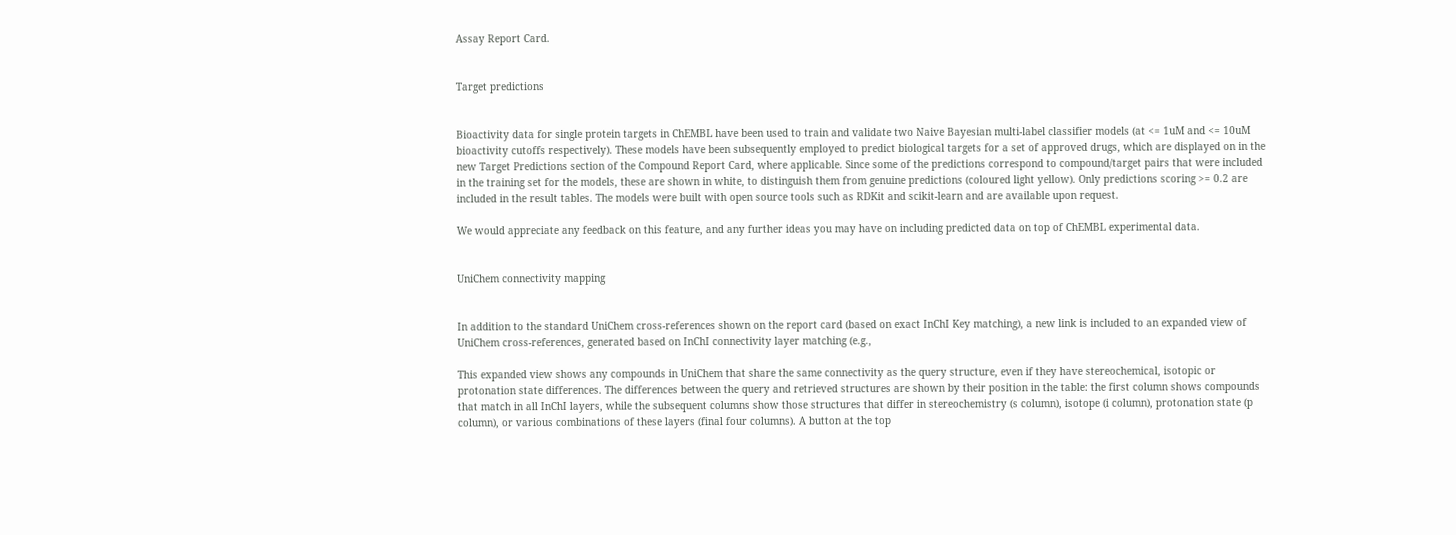Assay Report Card.


Target predictions


Bioactivity data for single protein targets in ChEMBL have been used to train and validate two Naive Bayesian multi-label classifier models (at <= 1uM and <= 10uM bioactivity cutoffs respectively). These models have been subsequently employed to predict biological targets for a set of approved drugs, which are displayed on in the new Target Predictions section of the Compound Report Card, where applicable. Since some of the predictions correspond to compound/target pairs that were included in the training set for the models, these are shown in white, to distinguish them from genuine predictions (coloured light yellow). Only predictions scoring >= 0.2 are included in the result tables. The models were built with open source tools such as RDKit and scikit-learn and are available upon request.

We would appreciate any feedback on this feature, and any further ideas you may have on including predicted data on top of ChEMBL experimental data.


UniChem connectivity mapping


In addition to the standard UniChem cross-references shown on the report card (based on exact InChI Key matching), a new link is included to an expanded view of UniChem cross-references, generated based on InChI connectivity layer matching (e.g.,

This expanded view shows any compounds in UniChem that share the same connectivity as the query structure, even if they have stereochemical, isotopic or protonation state differences. The differences between the query and retrieved structures are shown by their position in the table: the first column shows compounds that match in all InChI layers, while the subsequent columns show those structures that differ in stereochemistry (s column), isotope (i column), protonation state (p column), or various combinations of these layers (final four columns). A button at the top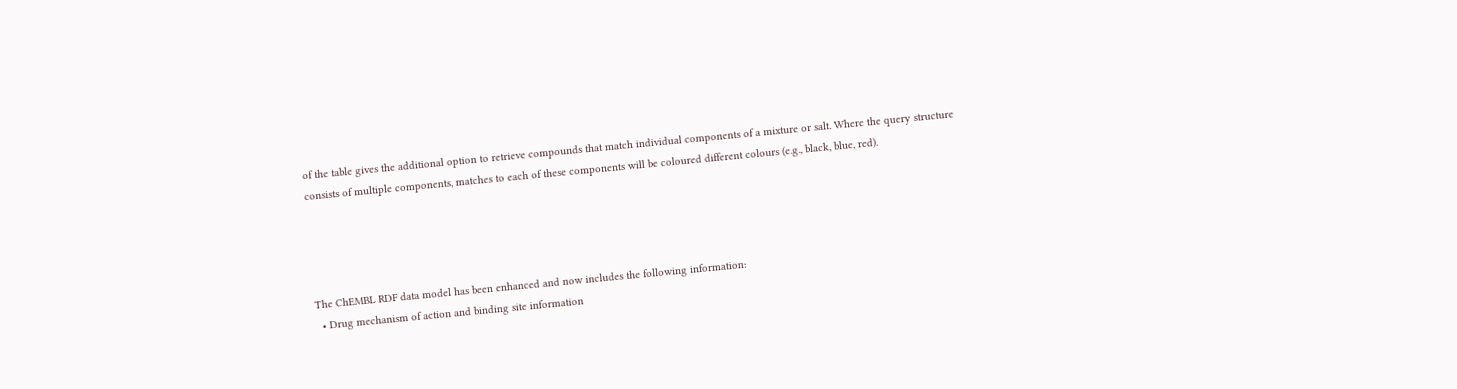of the table gives the additional option to retrieve compounds that match individual components of a mixture or salt. Where the query structure consists of multiple components, matches to each of these components will be coloured different colours (e.g., black, blue, red).




The ChEMBL RDF data model has been enhanced and now includes the following information:
  • Drug mechanism of action and binding site information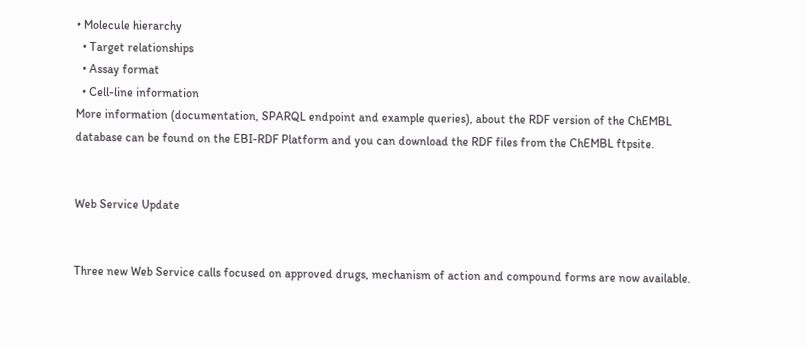• Molecule hierarchy
  • Target relationships
  • Assay format
  • Cell-line information
More information (documentation, SPARQL endpoint and example queries), about the RDF version of the ChEMBL database can be found on the EBI-RDF Platform and you can download the RDF files from the ChEMBL ftpsite.


Web Service Update


Three new Web Service calls focused on approved drugs, mechanism of action and compound forms are now available.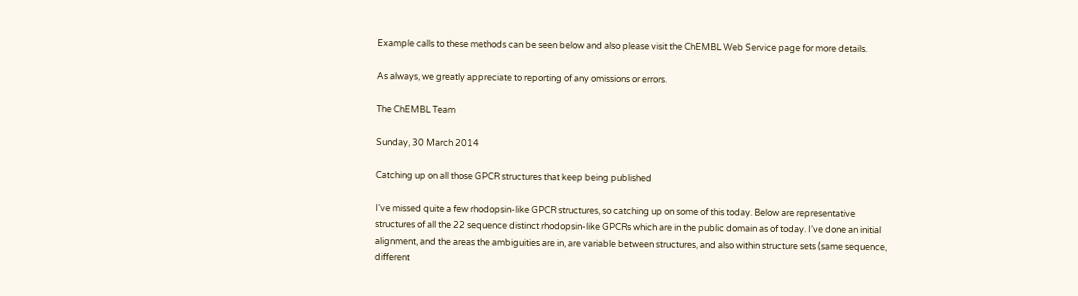Example calls to these methods can be seen below and also please visit the ChEMBL Web Service page for more details.

As always, we greatly appreciate to reporting of any omissions or errors.

The ChEMBL Team

Sunday, 30 March 2014

Catching up on all those GPCR structures that keep being published

I've missed quite a few rhodopsin-like GPCR structures, so catching up on some of this today. Below are representative structures of all the 22 sequence distinct rhodopsin-like GPCRs which are in the public domain as of today. I've done an initial alignment, and the areas the ambiguities are in, are variable between structures, and also within structure sets (same sequence, different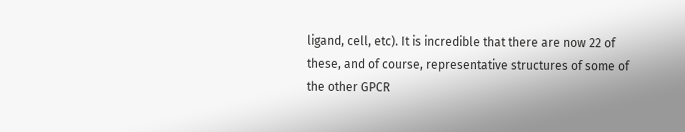ligand, cell, etc). It is incredible that there are now 22 of these, and of course, representative structures of some of the other GPCR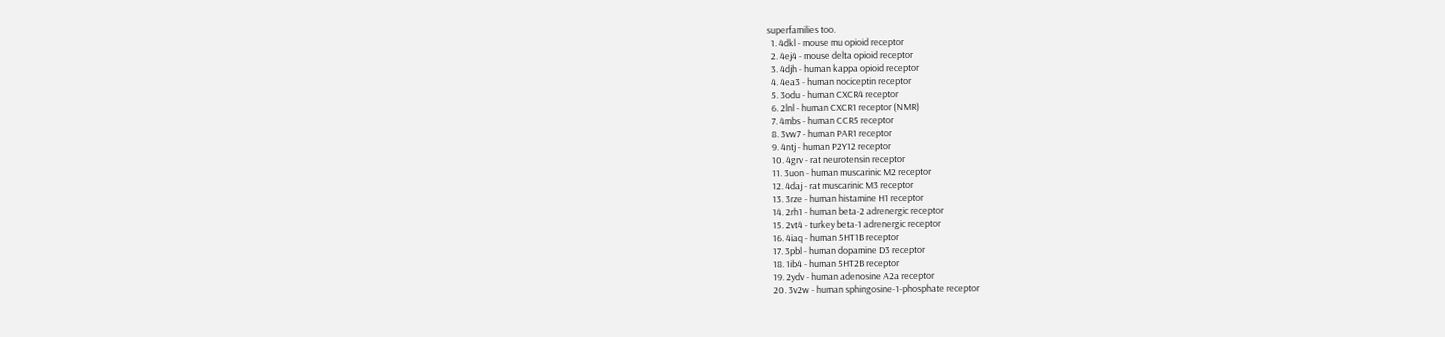superfamilies too.
  1. 4dkl - mouse mu opioid receptor
  2. 4ej4 - mouse delta opioid receptor
  3. 4djh - human kappa opioid receptor
  4. 4ea3 - human nociceptin receptor
  5. 3odu - human CXCR4 receptor
  6. 2lnl - human CXCR1 receptor (NMR)
  7. 4mbs - human CCR5 receptor
  8. 3vw7 - human PAR1 receptor
  9. 4ntj - human P2Y12 receptor
  10. 4grv - rat neurotensin receptor
  11. 3uon - human muscarinic M2 receptor
  12. 4daj - rat muscarinic M3 receptor
  13. 3rze - human histamine H1 receptor
  14. 2rh1 - human beta-2 adrenergic receptor
  15. 2vt4 - turkey beta-1 adrenergic receptor
  16. 4iaq - human 5HT1B receptor
  17. 3pbl - human dopamine D3 receptor
  18. 1ib4 - human 5HT2B receptor
  19. 2ydv - human adenosine A2a receptor
  20. 3v2w - human sphingosine-1-phosphate receptor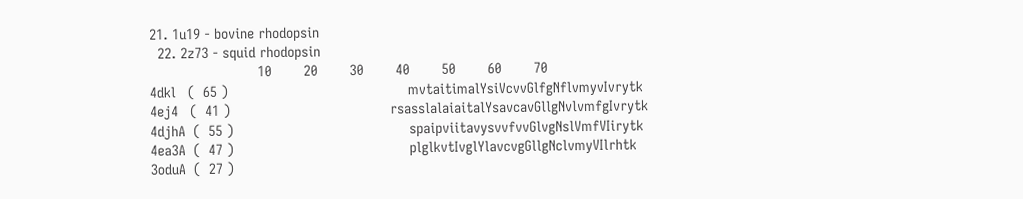21. 1u19 - bovine rhodopsin
  22. 2z73 - squid rhodopsin
                           10        20        30        40        50        60        70
4dkl   (  65 )                                             mvtaitimalYsiVcvvGlfgNflvmyvIvrytk
4ej4   (  41 )                                        rsasslalaiaitalYsavcavGllgNvlvmfgIvrytk
4djhA  (  55 )                                            spaipviitavysvvfvvGlvgNslVmfVIirytk
4ea3A  (  47 )                                            plglkvtIvglYlavcvgGllgNclvmyVIlrhtk
3oduA  (  27 )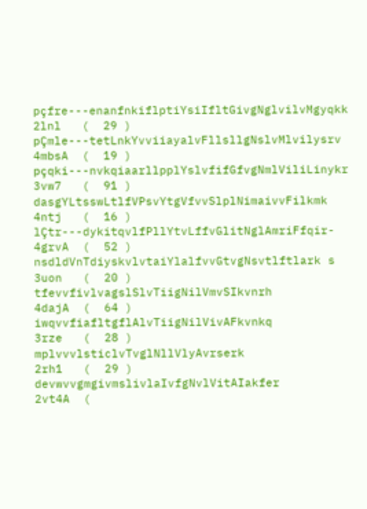pçfre---enanfnkiflptiYsiIfltGivgNglvilvMgyqkk
2lnl   (  29 )            pÇmle---tetLnkYvviiayalvFllsllgNslvMlvilysrv
4mbsA  (  19 )            pçqki---nvkqiaarllpplYslvfifGfvgNmlViliLinykr
3vw7   (  91 )                                     dasgYLtsswLtlfVPsvYtgVfvvSlplNimaivvFilkmk
4ntj   (  16 )            lÇtr---dykitqvlfPllYtvLffvGlitNglAmriFfqir-
4grvA  (  52 )                                    nsdldVnTdiyskvlvtaiYlalfvvGtvgNsvtlftlark s
3uon   (  20 )                                             tfevvfivlvagslSlvTiigNilVmvSIkvnrh
4dajA  (  64 )                                             iwqvvfiafltgflAlvTiigNilVivAFkvnkq
3rze   (  28 )                                                 mplvvvlsticlvTvglNllVlyAvrserk
2rh1   (  29 )                                            devwvvgmgivmslivlaIvfgNvlVitAIakfer
2vt4A  (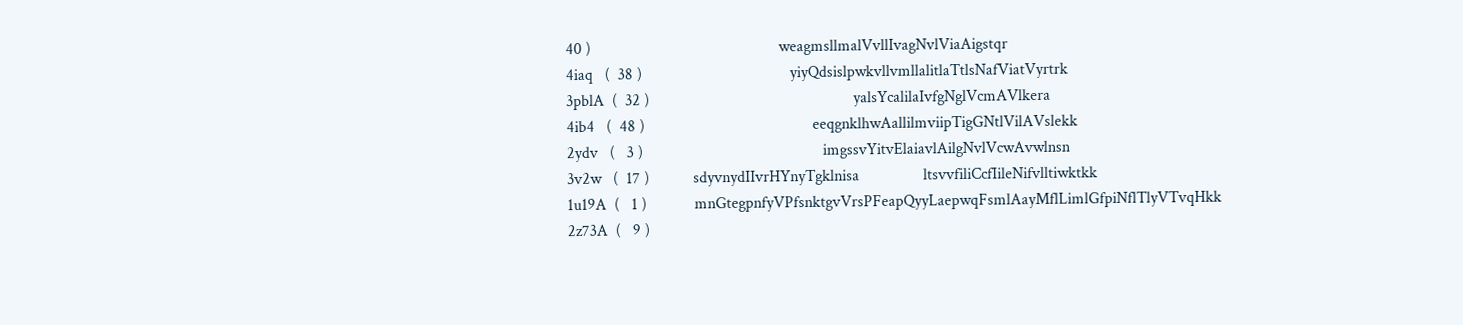40 )                                               weagmsllmalVvllIvagNvlViaAigstqr
4iaq   (  38 )                                     yiyQdsislpwkvllvmllalitlaTtlsNafViatVyrtrk
3pblA  (  32 )                                                   yalsYcalilaIvfgNglVcmAVlkera
4ib4   (  48 )                                          eeqgnklhwAallilmviipTigGNtlVilAVslekk
2ydv   (   3 )                                             imgssvYitvElaiavlAilgNvlVcwAvwlnsn
3v2w   (  17 )           sdyvnydIIvrHYnyTgklnisa                ltsvvfiliCcfIileNifvlltiwktkk
1u19A  (   1 )            mnGtegpnfyVPfsnktgvVrsPFeapQyyLaepwqFsmlAayMflLimlGfpiNflTlyVTvqHkk
2z73A  (   9 )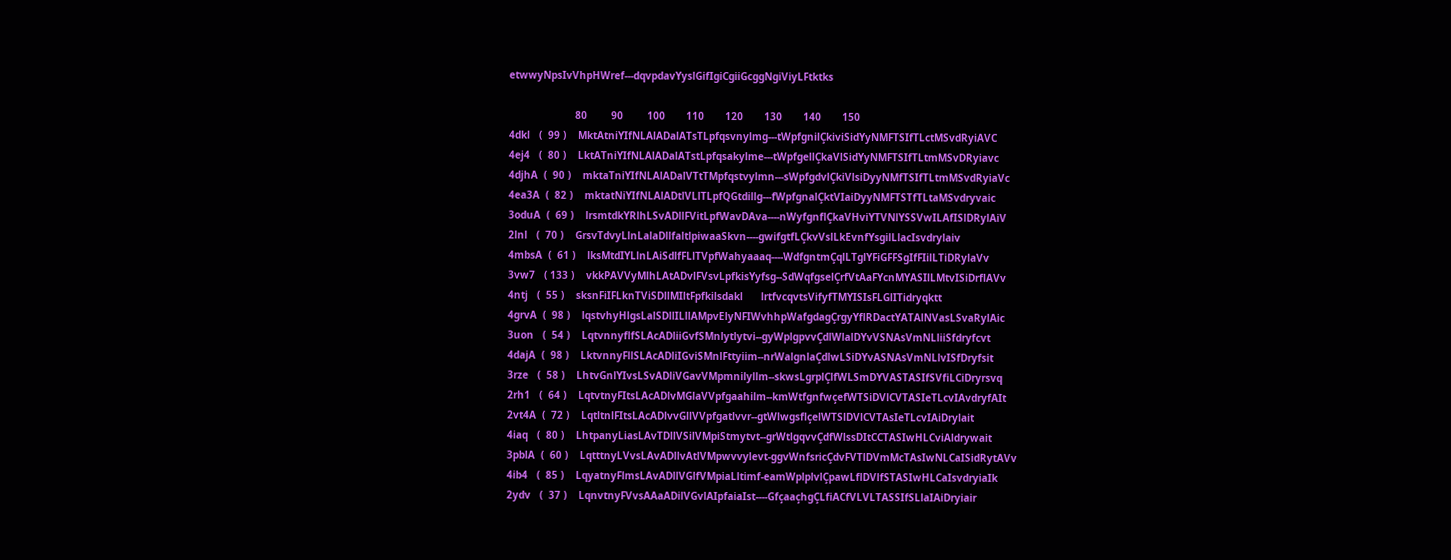etwwyNpsIvVhpHWref---dqvpdavYyslGifIgiCgiiGcggNgiViyLFtktks

                      80        90        100       110       120       130       140       150
4dkl   (  99 )    MktAtniYIfNLAlADalATsTLpfqsvnylmg---tWpfgnilÇkiviSidYyNMFTSIfTLctMSvdRyiAVC
4ej4   (  80 )    LktATniYIfNLAlADalATstLpfqsakylme---tWpfgellÇkaVlSidYyNMFTSIfTLtmMSvDRyiavc
4djhA  (  90 )    mktaTniYIfNLAlADalVTtTMpfqstvylmn---sWpfgdvlÇkiVlsiDyyNMfTSIfTLtmMSvdRyiaVc
4ea3A  (  82 )    mktatNiYIfNLAlADtlVLlTLpfQGtdillg---fWpfgnalÇktVIaiDyyNMFTSTfTLtaMSvdryvaic
3oduA  (  69 )    lrsmtdkYRlhLSvADllFVitLpfWavDAva----nWyfgnflÇkaVHviYTVNlYSSVwILAfISlDRylAiV
2lnl   (  70 )    GrsvTdvyLlnLalaDllfaltlpiwaaSkvn----gwifgtfLÇkvVslLkEvnfYsgilLlacIsvdrylaiv
4mbsA  (  61 )    lksMtdIYLlnLAiSdlfFLlTVpfWahyaaaq----WdfgntmÇqlLTglYFiGFFSgIfFIilLTiDRylaVv
3vw7   ( 133 )    vkkPAVVyMlhLAtADvlFVsvLpfkisYyfsg--SdWqfgselÇrfVtAaFYcnMYASIlLMtvISiDrflAVv
4ntj   (  55 )    sksnFiIFLknTViSDllMIltFpfkilsdakl      lrtfvcqvtsVifyfTMYISIsFLGlITidryqktt
4grvA  (  98 )    lqstvhyHlgsLalSDllILllAMpvElyNFIWvhhpWafgdagÇrgyYflRDactYATAlNVasLSvaRylAic
3uon   (  54 )    LqtvnnyflfSLAcADliiGvfSMnlytlytvi--gyWplgpvvÇdlWlalDYvVSNAsVmNLliiSfdryfcvt
4dajA  (  98 )    LktvnnyFllSLAcADliIGviSMnlFttyiim--nrWalgnlaÇdlwLSiDYvASNAsVmNLlvISfDryfsit
3rze   (  58 )    LhtvGnlYIvsLSvADliVGavVMpmnilyllm--skwsLgrplÇlfWLSmDYVASTASIfSVfiLCiDryrsvq
2rh1   (  64 )    LqtvtnyFItsLAcADlvMGlaVVpfgaahilm--kmWtfgnfwçefWTSiDVlCVTASIeTLcvIAvdryfAIt
2vt4A  (  72 )    LqtltnlFItsLAcADlvvGllVVpfgatlvvr--gtWlwgsflçelWTSlDVlCVTAsIeTLcvIAiDrylait
4iaq   (  80 )    LhtpanyLiasLAvTDllVSilVMpiStmytvt--grWtlgqvvÇdfWlssDItCCTASIwHLCviAldrywait
3pblA  (  60 )    LqtttnyLVvsLAvADllvAtlVMpwvvylevt-ggvWnfsricÇdvFVTlDVmMcTAsIwNLCaISidRytAVv
4ib4   (  85 )    LqyatnyFlmsLAvADllVGlfVMpiaLltimf-eamWplplvlÇpawLflDVlfSTASIwHLCaIsvdryiaIk
2ydv   (  37 )    LqnvtnyFVvsAAaADilVGvlAIpfaiaIst----GfçaaçhgÇLfiACfVLVLTASSIfSLlaIAiDryiair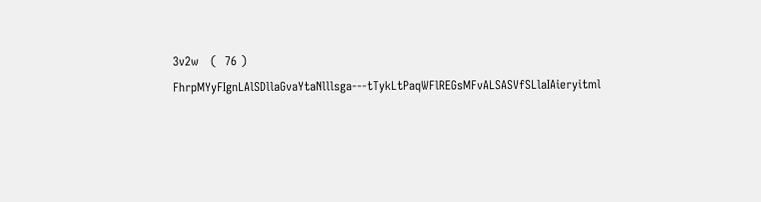3v2w   (  76 )    FhrpMYyFIgnLAlSDllaGvaYtaNlllsga---tTykLtPaqWFlREGsMFvALSASVfSLlaIAieryitml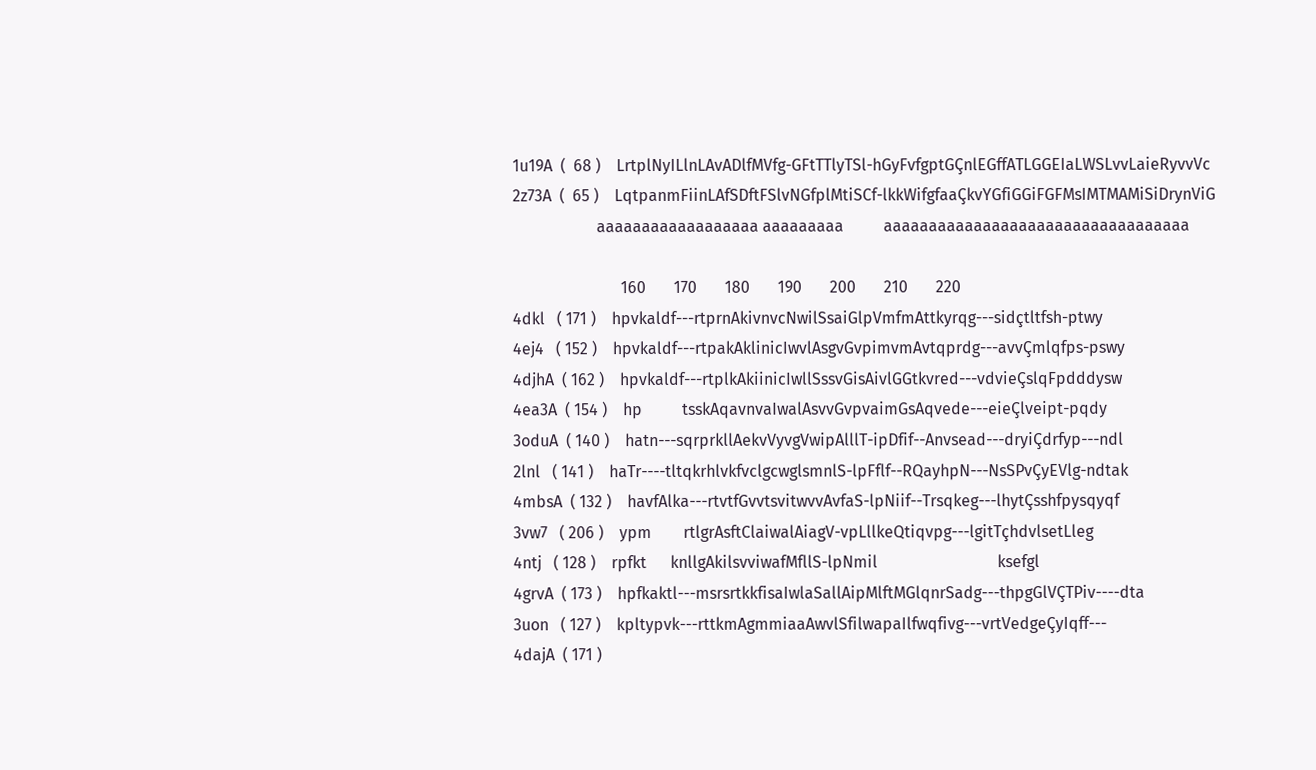1u19A  (  68 )    LrtplNyILlnLAvADlfMVfg-GFtTTlyTSl-hGyFvfgptGÇnlEGffATLGGEIaLWSLvvLaieRyvvVc
2z73A  (  65 )    LqtpanmFiinLAfSDftFSlvNGfplMtiSCf-lkkWifgfaaÇkvYGfiGGiFGFMsIMTMAMiSiDrynViG
                     aaaaaaaaaaaaaaaaaa aaaaaaaaa          aaaaaaaaaaaaaaaaaaaaaaaaaaaaaaaaaa

                           160       170       180       190       200       210       220
4dkl   ( 171 )    hpvkaldf---rtprnAkivnvcNwilSsaiGlpVmfmAttkyrqg---sidçtltfsh-ptwy
4ej4   ( 152 )    hpvkaldf---rtpakAklinicIwvlAsgvGvpimvmAvtqprdg---avvÇmlqfps-pswy
4djhA  ( 162 )    hpvkaldf---rtplkAkiinicIwllSssvGisAivlGGtkvred---vdvieÇslqFpdddysw
4ea3A  ( 154 )    hp          tsskAqavnvaIwalAsvvGvpvaimGsAqvede---eieÇlveipt-pqdy
3oduA  ( 140 )    hatn---sqrprkllAekvVyvgVwipAlllT-ipDfif--Anvsead---dryiÇdrfyp---ndl
2lnl   ( 141 )    haTr----tltqkrhlvkfvclgcwglsmnlS-lpFflf--RQayhpN---NsSPvÇyEVlg-ndtak
4mbsA  ( 132 )    havfAlka---rtvtfGvvtsvitwvvAvfaS-lpNiif--Trsqkeg---lhytÇsshfpysqyqf
3vw7   ( 206 )    ypm        rtlgrAsftClaiwalAiagV-vpLllkeQtiqvpg---lgitTçhdvlsetLleg
4ntj   ( 128 )    rpfkt      knllgAkilsvviwafMfllS-lpNmil                              ksefgl
4grvA  ( 173 )    hpfkaktl---msrsrtkkfisaIwlaSallAipMlftMGlqnrSadg---thpgGlVÇTPiv----dta
3uon   ( 127 )    kpltypvk---rttkmAgmmiaaAwvlSfilwapaIlfwqfivg---vrtVedgeÇyIqff---
4dajA  ( 171 )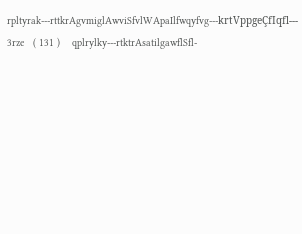rpltyrak---rttkrAgvmiglAwviSfvlWApaIlfwqyfvg---krtVppgeÇfIqfl---
3rze   ( 131 )    qplrylky---rtktrAsatilgawflSfl-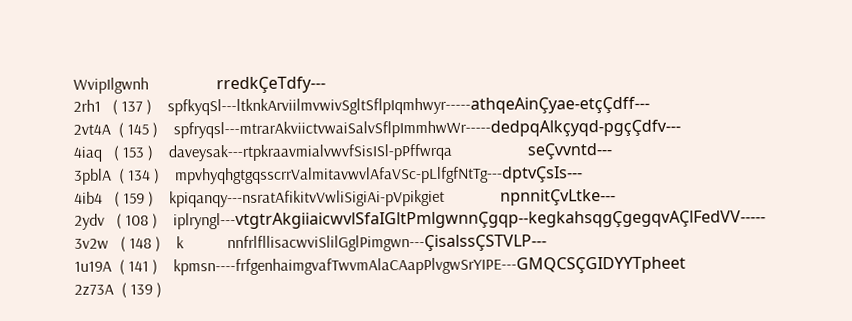WvipIlgwnh                 rredkÇeTdfy---
2rh1   ( 137 )    spfkyqSl---ltknkArviilmvwivSgltSflpIqmhwyr-----athqeAinÇyae-etçÇdff---
2vt4A  ( 145 )    spfryqsl---mtrarAkviictvwaiSalvSflpImmhwWr-----dedpqAlkçyqd-pgçÇdfv---
4iaq   ( 153 )    daveysak---rtpkraavmialvwvfSisISl-pPffwrqa                   seÇvvntd---
3pblA  ( 134 )    mpvhyqhgtgqsscrrValmitavwvlAfaVSc-pLlfgfNtTg---dptvÇsIs---
4ib4   ( 159 )    kpiqanqy---nsratAfikitvVwliSigiAi-pVpikgiet              npnnitÇvLtke---
2ydv   ( 108 )    iplryngl---vtgtrAkgiiaicwvlSfaIGltPmlgwnnÇgqp--kegkahsqgÇgegqvAÇlFedVV-----
3v2w   ( 148 )    k           nnfrlfllisacwviSlilGglPimgwn---ÇisalssÇSTVLP---
1u19A  ( 141 )    kpmsn----frfgenhaimgvafTwvmAlaCAapPlvgwSrYIPE---GMQCSÇGIDYYTpheet
2z73A  ( 139 )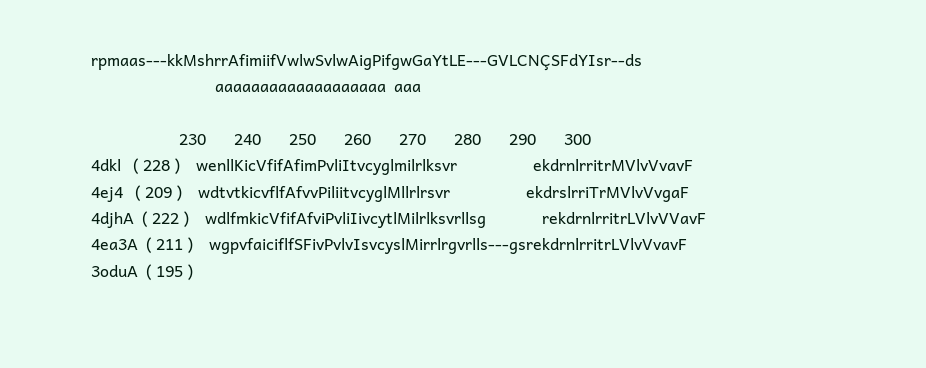rpmaas---kkMshrrAfimiifVwlwSvlwAigPifgwGaYtLE---GVLCNÇSFdYIsr--ds
                               aaaaaaaaaaaaaaaaaaa  aaa

                      230       240       250       260       270       280       290       300
4dkl   ( 228 )    wenllKicVfifAfimPvliItvcyglmilrlksvr                   ekdrnlrritrMVlvVvavF
4ej4   ( 209 )    wdtvtkicvflfAfvvPiliitvcyglMllrlrsvr                   ekdrslrriTrMVlvVvgaF
4djhA  ( 222 )    wdlfmkicVfifAfviPvliIivcytlMilrlksvrllsg              rekdrnlrritrLVlvVVavF
4ea3A  ( 211 )    wgpvfaiciflfSFivPvlvIsvcyslMirrlrgvrlls---gsrekdrnlrritrLVlvVvavF
3oduA  ( 195 )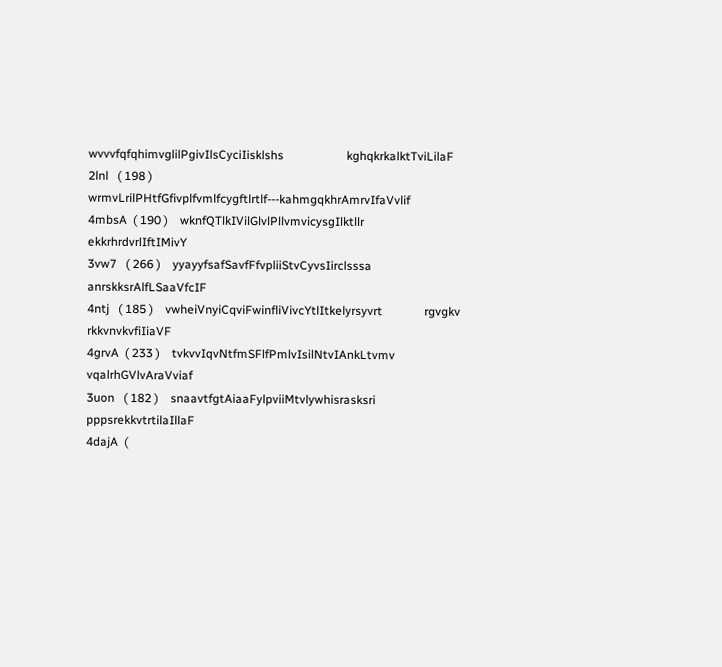wvvvfqfqhimvglilPgivIlsCyciIisklshs                     kghqkrkalktTviLilaF
2lnl   ( 198 )    wrmvLrilPHtfGfivplfvmlfcygftlrtlf---kahmgqkhrAmrvIfaVvlif
4mbsA  ( 190 )    wknfQTlkIVilGlvlPllvmvicysgIlktllr                       ekkrhrdvrlIftIMivY
3vw7   ( 266 )    yyayyfsafSavfFfvpliiStvCyvsIirclsssa                   anrskksrAlfLSaaVfcIF
4ntj   ( 185 )    vwheiVnyiCqviFwinfliVivcYtlItkelyrsyvrt              rgvgkv rkkvnvkvfiIiaVF
4grvA  ( 233 )    tvkvvIqvNtfmSFlfPmlvIsilNtvIAnkLtvmv                     vqalrhGVlvAraVviaf
3uon   ( 182 )    snaavtfgtAiaaFylpviiMtvlywhisrasksri                   pppsrekkvtrtilaIllaF
4dajA  (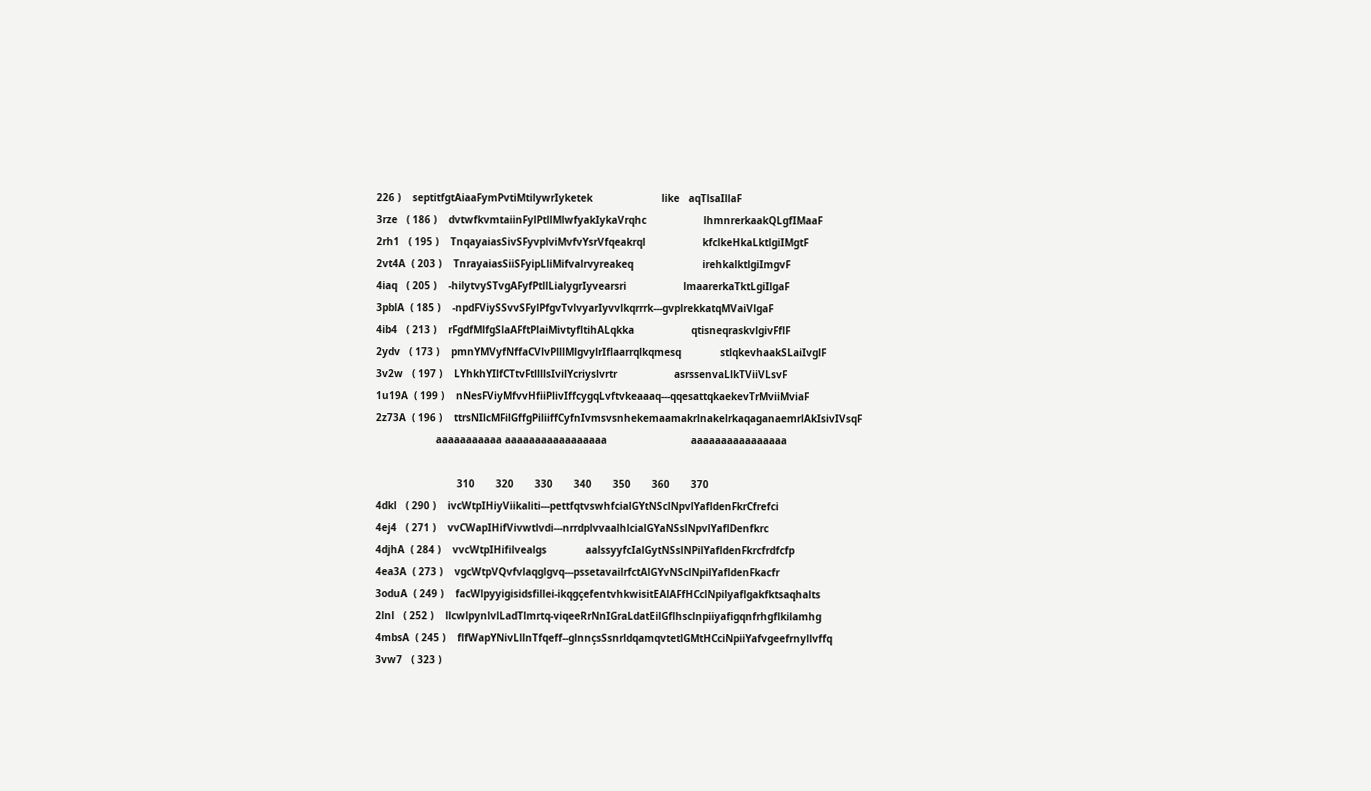226 )    septitfgtAiaaFymPvtiMtilywrIyketek                       like   aqTlsaIllaF
3rze   ( 186 )    dvtwfkvmtaiinFylPtllMlwfyakIykaVrqhc                   lhmnrerkaakQLgfIMaaF
2rh1   ( 195 )    TnqayaiasSivSFyvplviMvfvYsrVfqeakrql                   kfclkeHkaLktlgiIMgtF
2vt4A  ( 203 )    TnrayaiasSiiSFyipLliMifvalrvyreakeq                       irehkalktlgiImgvF
4iaq   ( 205 )    -hilytvySTvgAFyfPtllLialygrIyvearsri                   lmaarerkaTktLgiIlgaF
3pblA  ( 185 )    -npdFViySSvvSFylPfgvTvlvyarIyvvlkqrrrk---gvplrekkatqMVaiVlgaF
4ib4   ( 213 )    rFgdfMlfgSlaAFftPlaiMivtyfltihALqkka                   qtisneqraskvlgivFflF
2ydv   ( 173 )    pmnYMVyfNffaCVlvPlllMlgvylrIflaarrqlkqmesq             stlqkevhaakSLaiIvglF
3v2w   ( 197 )    LYhkhYIlfCTtvFtllllsIvilYcriyslvrtr                   asrssenvaLlkTViiVLsvF
1u19A  ( 199 )    nNesFViyMfvvHfiiPlivIffcygqLvftvkeaaaq---qqesattqkaekevTrMviiMviaF
2z73A  ( 196 )    ttrsNIlcMFilGffgPiliiffCyfnIvmsvsnhekemaamakrlnakelrkaqaganaemrlAkIsivIVsqF
                    aaaaaaaaaaa aaaaaaaaaaaaaaaaa                            aaaaaaaaaaaaaaaa

                           310       320       330       340       350       360       370
4dkl   ( 290 )    ivcWtpIHiyViikaliti---pettfqtvswhfcialGYtNSclNpvlYafldenFkrCfrefci
4ej4   ( 271 )    vvCWapIHifVivwtlvdi---nrrdplvvaalhlcialGYaNSslNpvlYaflDenfkrc
4djhA  ( 284 )    vvcWtpIHifilvealgs             aalssyyfcIalGytNSslNPilYafldenFkrcfrdfcfp
4ea3A  ( 273 )    vgcWtpVQvfvlaqglgvq---pssetavailrfctAlGYvNSclNpilYafldenFkacfr
3oduA  ( 249 )    facWlpyyigisidsfillei-ikqgçefentvhkwisitEAlAFfHCclNpilyaflgakfktsaqhalts
2lnl   ( 252 )    llcwlpynlvlLadTlmrtq-viqeeRrNnIGraLdatEilGflhsclnpiiyafigqnfrhgflkilamhg
4mbsA  ( 245 )    flfWapYNivLllnTfqeff--glnnçsSsnrldqamqvtetlGMtHCciNpiiYafvgeefrnyllvffq
3vw7   ( 323 )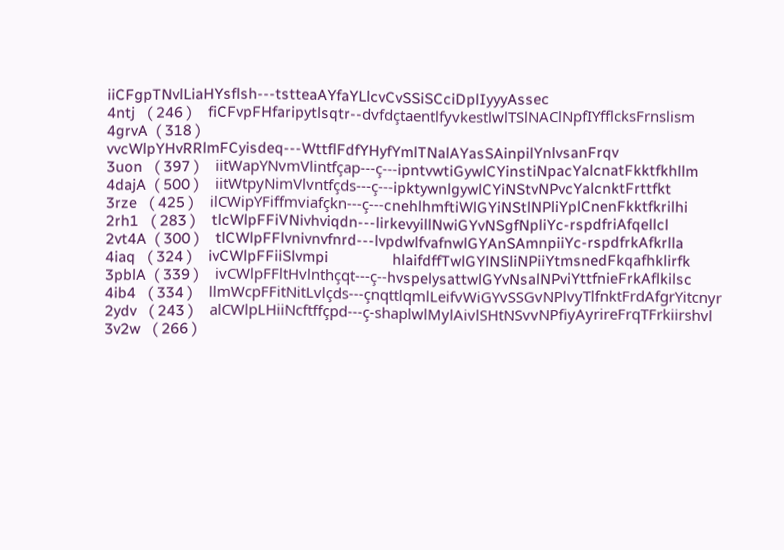iiCFgpTNvlLiaHYsflsh---tstteaAYfaYLlcvCvSSiSCciDplIyyyAssec
4ntj   ( 246 )    fiCFvpFHfaripytlsqtr--dvfdçtaentlfyvkestlwlTSlNAClNpfIYfflcksFrnslism
4grvA  ( 318 )    vvcWlpYHvRRlmFCyisdeq---WttflFdfYHyfYmlTNalAYasSAinpilYnlvsanFrqv
3uon   ( 397 )    iitWapYNvmVlintfçap---ç---ipntvwtiGywlCYinstiNpacYalcnatFkktfkhllm
4dajA  ( 500 )    iitWtpyNimVlvntfçds---ç---ipktywnlgywlCYiNStvNPvcYalcnktFrttfkt
3rze   ( 425 )    ilCWipYFiffmviafçkn---ç---cnehlhmftiWlGYiNStlNPliYplCnenFkktfkrilhi
2rh1   ( 283 )    tlcWlpFFiVNivhviqdn---lirkevyillNwiGYvNSgfNpliYc-rspdfriAfqellcl
2vt4A  ( 300 )    tlCWlpFFlvnivnvfnrd---lvpdwlfvafnwlGYAnSAmnpiiYc-rspdfrkAfkrlla
4iaq   ( 324 )    ivCWlpFFiiSlvmpi                hlaifdffTwlGYlNSliNPiiYtmsnedFkqafhklirfk
3pblA  ( 339 )    ivCWlpFFltHvlnthçqt---ç--hvspelysattwlGYvNsalNPviYttfnieFrkAflkilsc
4ib4   ( 334 )    llmWcpFFitNitLvlçds---çnqttlqmlLeifvWiGYvSSGvNPlvyTlfnktFrdAfgrYitcnyr
2ydv   ( 243 )    alCWlpLHiiNcftffçpd---ç-shaplwlMylAivlSHtNSvvNPfiyAyrireFrqTFrkiirshvl
3v2w   ( 266 )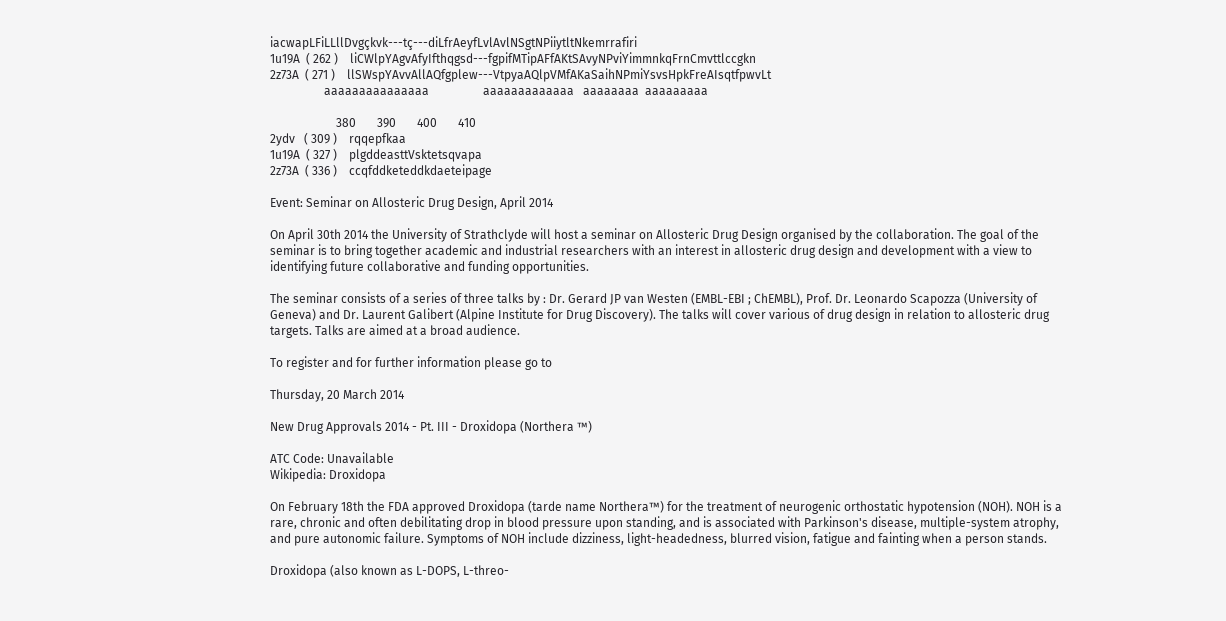iacwapLFiLLllDvgçkvk---tç---diLfrAeyfLvlAvlNSgtNPiiytltNkemrrafiri
1u19A  ( 262 )    liCWlpYAgvAfyIfthqgsd---fgpifMTipAFfAKtSAvyNPviYimmnkqFrnCmvttlccgkn
2z73A  ( 271 )    llSWspYAvvAllAQfgplew---VtpyaAQlpVMfAKaSaihNPmiYsvsHpkFreAIsqtfpwvLt
                  aaaaaaaaaaaaaaa                  aaaaaaaaaaaaa   aaaaaaaa  aaaaaaaaa

                      380       390       400       410
2ydv   ( 309 )    rqqepfkaa
1u19A  ( 327 )    plgddeasttVsktetsqvapa
2z73A  ( 336 )    ccqfddketeddkdaeteipage

Event: Seminar on Allosteric Drug Design, April 2014

On April 30th 2014 the University of Strathclyde will host a seminar on Allosteric Drug Design organised by the collaboration. The goal of the seminar is to bring together academic and industrial researchers with an interest in allosteric drug design and development with a view to identifying future collaborative and funding opportunities.

The seminar consists of a series of three talks by : Dr. Gerard JP van Westen (EMBL-EBI ; ChEMBL), Prof. Dr. Leonardo Scapozza (University of Geneva) and Dr. Laurent Galibert (Alpine Institute for Drug Discovery). The talks will cover various of drug design in relation to allosteric drug targets. Talks are aimed at a broad audience.

To register and for further information please go to

Thursday, 20 March 2014

New Drug Approvals 2014 - Pt. III - Droxidopa (Northera ™)

ATC Code: Unavailable
Wikipedia: Droxidopa

On February 18th the FDA approved Droxidopa (tarde name Northera™) for the treatment of neurogenic orthostatic hypotension (NOH). NOH is a rare, chronic and often debilitating drop in blood pressure upon standing, and is associated with Parkinson's disease, multiple-system atrophy, and pure autonomic failure. Symptoms of NOH include dizziness, light-headedness, blurred vision, fatigue and fainting when a person stands.

Droxidopa (also known as L-DOPS, L-threo-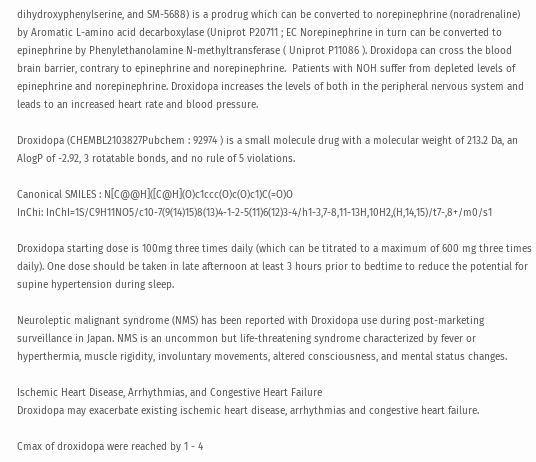dihydroxyphenylserine, and SM-5688) is a prodrug which can be converted to norepinephrine (noradrenaline) by Aromatic L-amino acid decarboxylase (Uniprot P20711 ; EC Norepinephrine in turn can be converted to epinephrine by Phenylethanolamine N-methyltransferase ( Uniprot P11086 ). Droxidopa can cross the blood brain barrier, contrary to epinephrine and norepinephrine.  Patients with NOH suffer from depleted levels of epinephrine and norepinephrine. Droxidopa increases the levels of both in the peripheral nervous system and leads to an increased heart rate and blood pressure.

Droxidopa (CHEMBL2103827Pubchem : 92974 ) is a small molecule drug with a molecular weight of 213.2 Da, an AlogP of -2.92, 3 rotatable bonds, and no rule of 5 violations.

Canonical SMILES : N[C@@H]([C@H](O)c1ccc(O)c(O)c1)C(=O)O
InChi: InChI=1S/C9H11NO5/c10-7(9(14)15)8(13)4-1-2-5(11)6(12)3-4/h1-3,7-8,11-13H,10H2,(H,14,15)/t7-,8+/m0/s1

Droxidopa starting dose is 100mg three times daily (which can be titrated to a maximum of 600 mg three times daily). One dose should be taken in late afternoon at least 3 hours prior to bedtime to reduce the potential for supine hypertension during sleep.

Neuroleptic malignant syndrome (NMS) has been reported with Droxidopa use during post-marketing surveillance in Japan. NMS is an uncommon but life-threatening syndrome characterized by fever or hyperthermia, muscle rigidity, involuntary movements, altered consciousness, and mental status changes.

Ischemic Heart Disease, Arrhythmias, and Congestive Heart Failure
Droxidopa may exacerbate existing ischemic heart disease, arrhythmias and congestive heart failure.

Cmax of droxidopa were reached by 1 - 4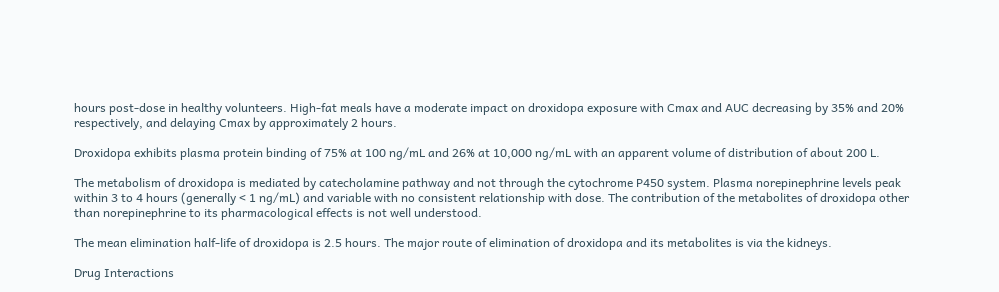hours post-dose in healthy volunteers. High-fat meals have a moderate impact on droxidopa exposure with Cmax and AUC decreasing by 35% and 20% respectively, and delaying Cmax by approximately 2 hours.

Droxidopa exhibits plasma protein binding of 75% at 100 ng/mL and 26% at 10,000 ng/mL with an apparent volume of distribution of about 200 L.

The metabolism of droxidopa is mediated by catecholamine pathway and not through the cytochrome P450 system. Plasma norepinephrine levels peak within 3 to 4 hours (generally < 1 ng/mL) and variable with no consistent relationship with dose. The contribution of the metabolites of droxidopa other than norepinephrine to its pharmacological effects is not well understood.

The mean elimination half-life of droxidopa is 2.5 hours. The major route of elimination of droxidopa and its metabolites is via the kidneys.

Drug Interactions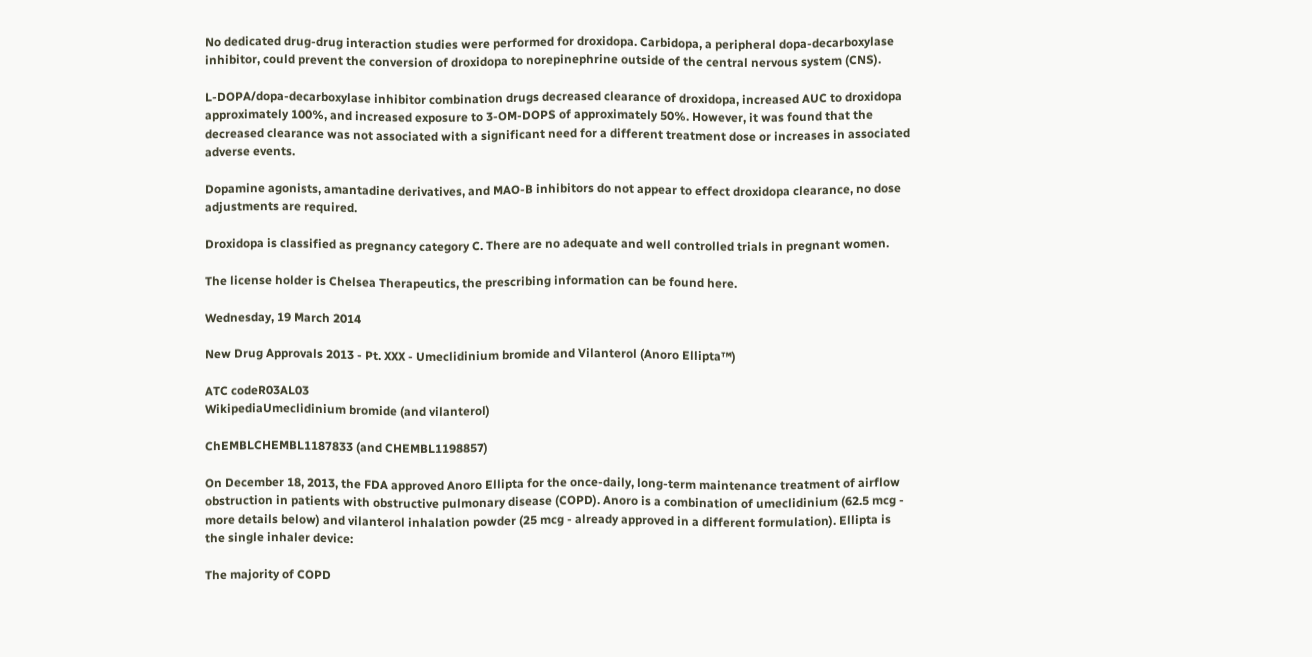No dedicated drug-drug interaction studies were performed for droxidopa. Carbidopa, a peripheral dopa-decarboxylase inhibitor, could prevent the conversion of droxidopa to norepinephrine outside of the central nervous system (CNS).

L-DOPA/dopa-decarboxylase inhibitor combination drugs decreased clearance of droxidopa, increased AUC to droxidopa approximately 100%, and increased exposure to 3-OM-DOPS of approximately 50%. However, it was found that the decreased clearance was not associated with a significant need for a different treatment dose or increases in associated adverse events.

Dopamine agonists, amantadine derivatives, and MAO-B inhibitors do not appear to effect droxidopa clearance, no dose adjustments are required.

Droxidopa is classified as pregnancy category C. There are no adequate and well controlled trials in pregnant women.

The license holder is Chelsea Therapeutics, the prescribing information can be found here.

Wednesday, 19 March 2014

New Drug Approvals 2013 - Pt. XXX - Umeclidinium bromide and Vilanterol (Anoro Ellipta™)

ATC codeR03AL03
WikipediaUmeclidinium bromide (and vilanterol)

ChEMBLCHEMBL1187833 (and CHEMBL1198857)

On December 18, 2013, the FDA approved Anoro Ellipta for the once-daily, long-term maintenance treatment of airflow obstruction in patients with obstructive pulmonary disease (COPD). Anoro is a combination of umeclidinium (62.5 mcg - more details below) and vilanterol inhalation powder (25 mcg - already approved in a different formulation). Ellipta is the single inhaler device:

The majority of COPD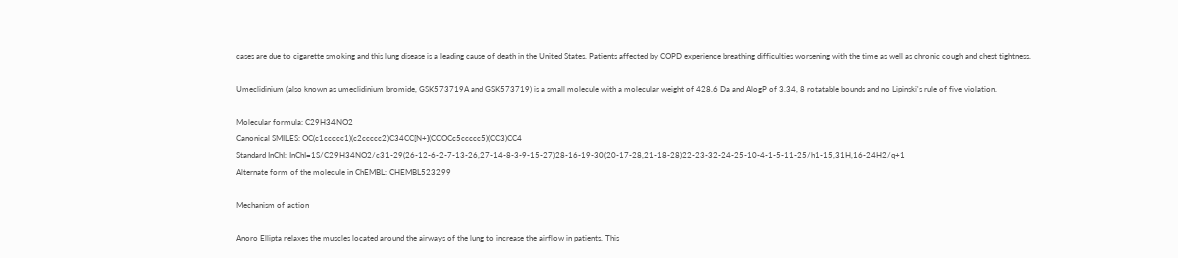cases are due to cigarette smoking and this lung disease is a leading cause of death in the United States. Patients affected by COPD experience breathing difficulties worsening with the time as well as chronic cough and chest tightness.

Umeclidinium (also known as umeclidinium bromide, GSK573719A and GSK573719) is a small molecule with a molecular weight of 428.6 Da and AlogP of 3.34, 8 rotatable bounds and no Lipinski's rule of five violation.

Molecular formula: C29H34NO2
Canonical SMILES: OC(c1ccccc1)(c2ccccc2)C34CC[N+](CCOCc5ccccc5)(CC3)CC4
Standard InChI: InChI=1S/C29H34NO2/c31-29(26-12-6-2-7-13-26,27-14-8-3-9-15-27)28-16-19-30(20-17-28,21-18-28)22-23-32-24-25-10-4-1-5-11-25/h1-15,31H,16-24H2/q+1
Alternate form of the molecule in ChEMBL: CHEMBL523299

Mechanism of action

Anoro Ellipta relaxes the muscles located around the airways of the lung to increase the airflow in patients. This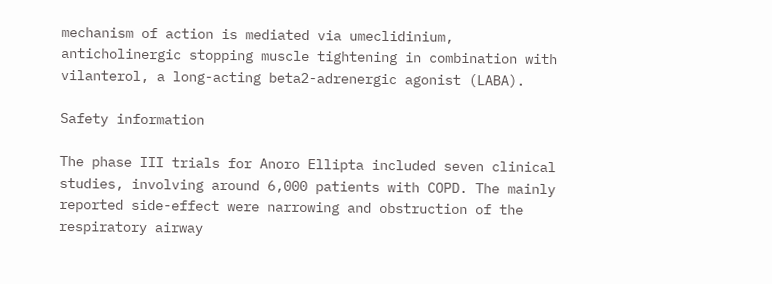mechanism of action is mediated via umeclidinium, anticholinergic stopping muscle tightening in combination with vilanterol, a long-acting beta2-adrenergic agonist (LABA).

Safety information

The phase III trials for Anoro Ellipta included seven clinical studies, involving around 6,000 patients with COPD. The mainly reported side-effect were narrowing and obstruction of the respiratory airway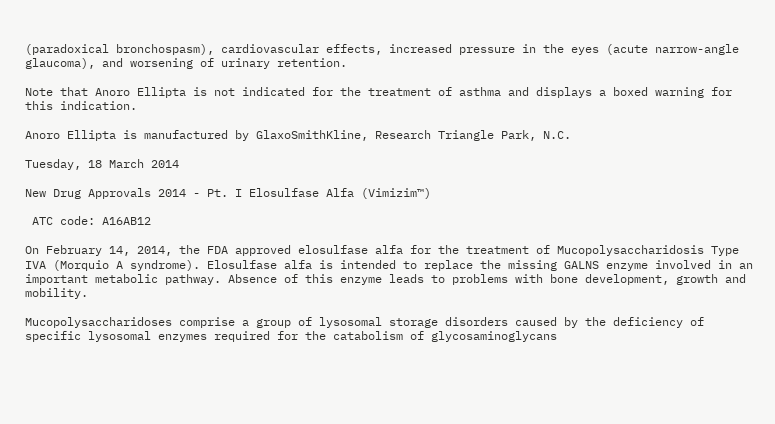(paradoxical bronchospasm), cardiovascular effects, increased pressure in the eyes (acute narrow-angle glaucoma), and worsening of urinary retention.

Note that Anoro Ellipta is not indicated for the treatment of asthma and displays a boxed warning for this indication.

Anoro Ellipta is manufactured by GlaxoSmithKline, Research Triangle Park, N.C.

Tuesday, 18 March 2014

New Drug Approvals 2014 - Pt. I Elosulfase Alfa (Vimizim™)

 ATC code: A16AB12

On February 14, 2014, the FDA approved elosulfase alfa for the treatment of Mucopolysaccharidosis Type IVA (Morquio A syndrome). Elosulfase alfa is intended to replace the missing GALNS enzyme involved in an important metabolic pathway. Absence of this enzyme leads to problems with bone development, growth and mobility.

Mucopolysaccharidoses comprise a group of lysosomal storage disorders caused by the deficiency of
specific lysosomal enzymes required for the catabolism of glycosaminoglycans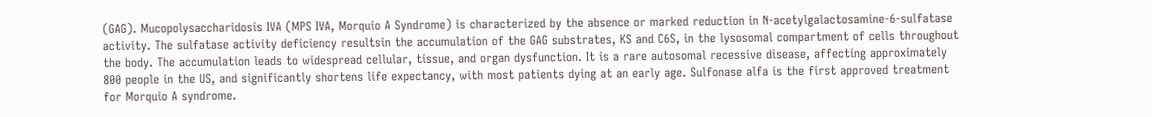(GAG). Mucopolysaccharidosis IVA (MPS IVA, Morquio A Syndrome) is characterized by the absence or marked reduction in N-acetylgalactosamine-6-sulfatase activity. The sulfatase activity deficiency resultsin the accumulation of the GAG substrates, KS and C6S, in the lysosomal compartment of cells throughout the body. The accumulation leads to widespread cellular, tissue, and organ dysfunction. It is a rare autosomal recessive disease, affecting approximately 800 people in the US, and significantly shortens life expectancy, with most patients dying at an early age. Sulfonase alfa is the first approved treatment for Morquio A syndrome.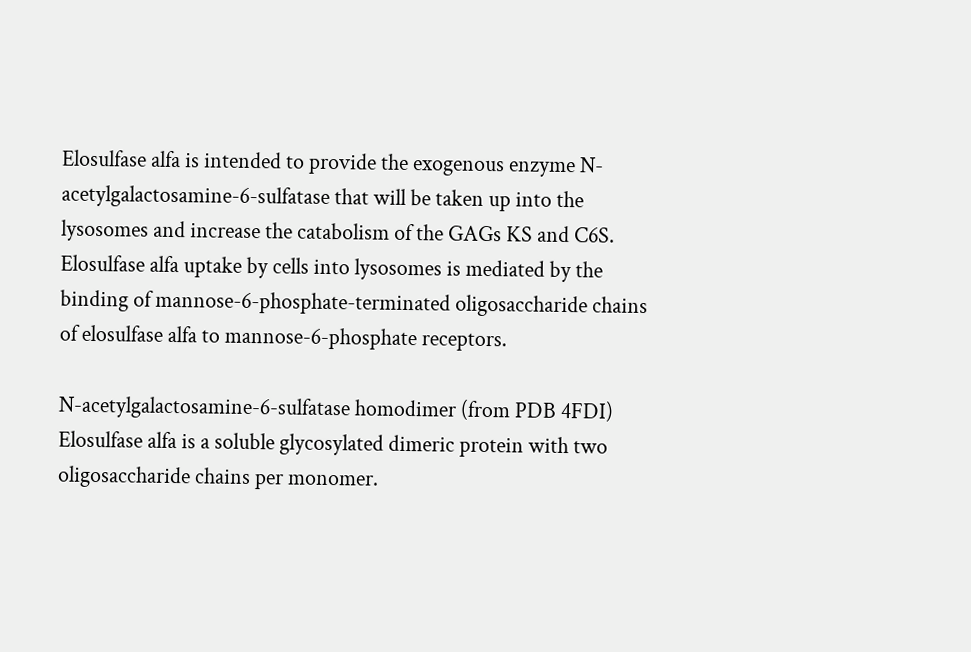Elosulfase alfa is intended to provide the exogenous enzyme N-acetylgalactosamine-6-sulfatase that will be taken up into the lysosomes and increase the catabolism of the GAGs KS and C6S. Elosulfase alfa uptake by cells into lysosomes is mediated by the binding of mannose-6-phosphate-terminated oligosaccharide chains of elosulfase alfa to mannose-6-phosphate receptors.

N-acetylgalactosamine-6-sulfatase homodimer (from PDB 4FDI)
Elosulfase alfa is a soluble glycosylated dimeric protein with two oligosaccharide chains per monomer.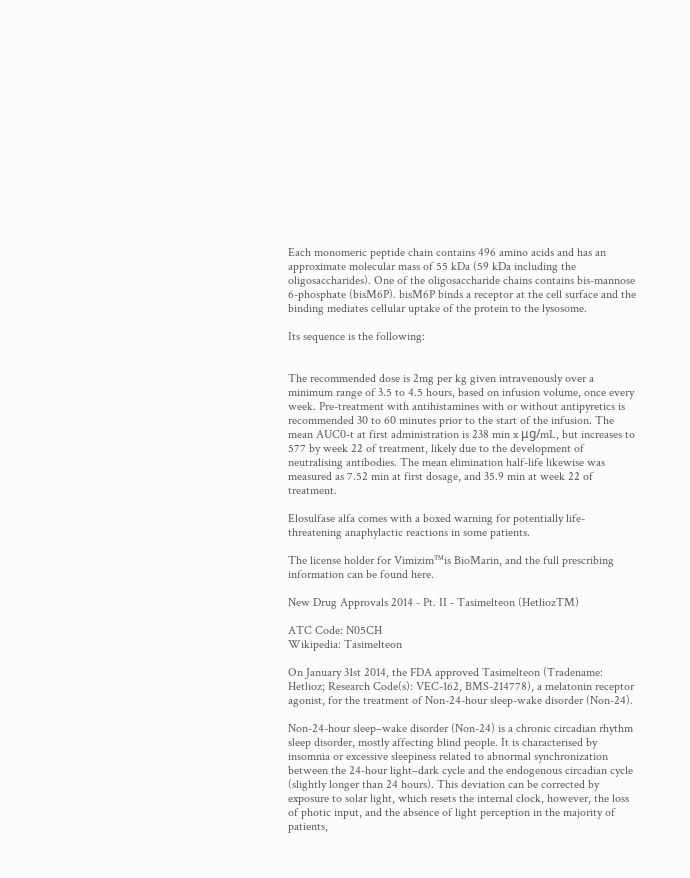Each monomeric peptide chain contains 496 amino acids and has an approximate molecular mass of 55 kDa (59 kDa including the oligosaccharides). One of the oligosaccharide chains contains bis-mannose 6-phosphate (bisM6P). bisM6P binds a receptor at the cell surface and the binding mediates cellular uptake of the protein to the lysosome.

Its sequence is the following:


The recommended dose is 2mg per kg given intravenously over a minimum range of 3.5 to 4.5 hours, based on infusion volume, once every week. Pre-treatment with antihistamines with or without antipyretics is recommended 30 to 60 minutes prior to the start of the infusion. The mean AUC0-t at first administration is 238 min x μg/mL, but increases to 577 by week 22 of treatment, likely due to the development of neutralising antibodies. The mean elimination half-life likewise was measured as 7.52 min at first dosage, and 35.9 min at week 22 of treatment.

Elosulfase alfa comes with a boxed warning for potentially life-threatening anaphylactic reactions in some patients.

The license holder for Vimizim™is BioMarin, and the full prescribing information can be found here.

New Drug Approvals 2014 - Pt. II - Tasimelteon (HetliozTM)

ATC Code: N05CH
Wikipedia: Tasimelteon

On January 31st 2014, the FDA approved Tasimelteon (Tradename: Hetlioz; Research Code(s): VEC-162, BMS-214778), a melatonin receptor agonist, for the treatment of Non-24-hour sleep-wake disorder (Non-24).

Non-24-hour sleep–wake disorder (Non-24) is a chronic circadian rhythm sleep disorder, mostly affecting blind people. It is characterised by insomnia or excessive sleepiness related to abnormal synchronization between the 24-hour light–dark cycle and the endogenous circadian cycle (slightly longer than 24 hours). This deviation can be corrected by exposure to solar light, which resets the internal clock, however, the loss of photic input, and the absence of light perception in the majority of patients,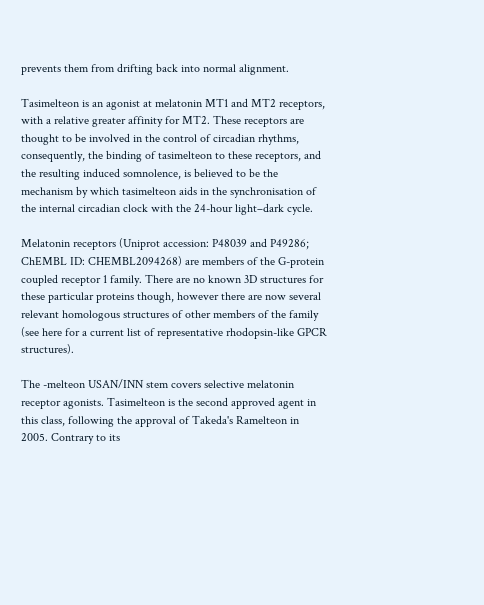prevents them from drifting back into normal alignment.

Tasimelteon is an agonist at melatonin MT1 and MT2 receptors, with a relative greater affinity for MT2. These receptors are thought to be involved in the control of circadian rhythms, consequently, the binding of tasimelteon to these receptors, and the resulting induced somnolence, is believed to be the mechanism by which tasimelteon aids in the synchronisation of the internal circadian clock with the 24-hour light–dark cycle.

Melatonin receptors (Uniprot accession: P48039 and P49286; ChEMBL ID: CHEMBL2094268) are members of the G-protein coupled receptor 1 family. There are no known 3D structures for these particular proteins though, however there are now several relevant homologous structures of other members of the family (see here for a current list of representative rhodopsin-like GPCR structures).

The -melteon USAN/INN stem covers selective melatonin receptor agonists. Tasimelteon is the second approved agent in this class, following the approval of Takeda's Ramelteon in 2005. Contrary to its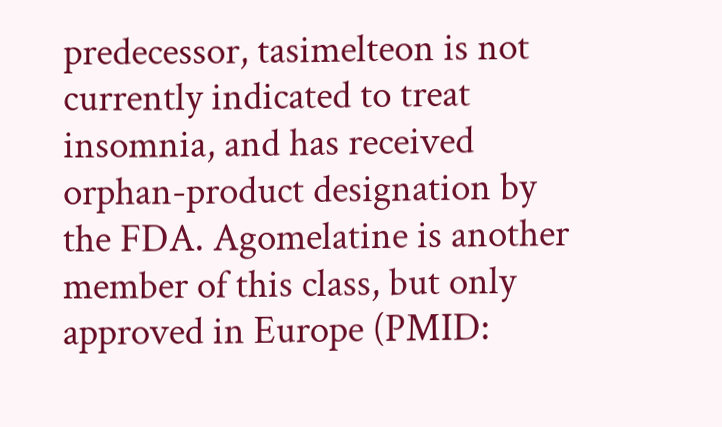predecessor, tasimelteon is not currently indicated to treat insomnia, and has received orphan-product designation by the FDA. Agomelatine is another member of this class, but only approved in Europe (PMID: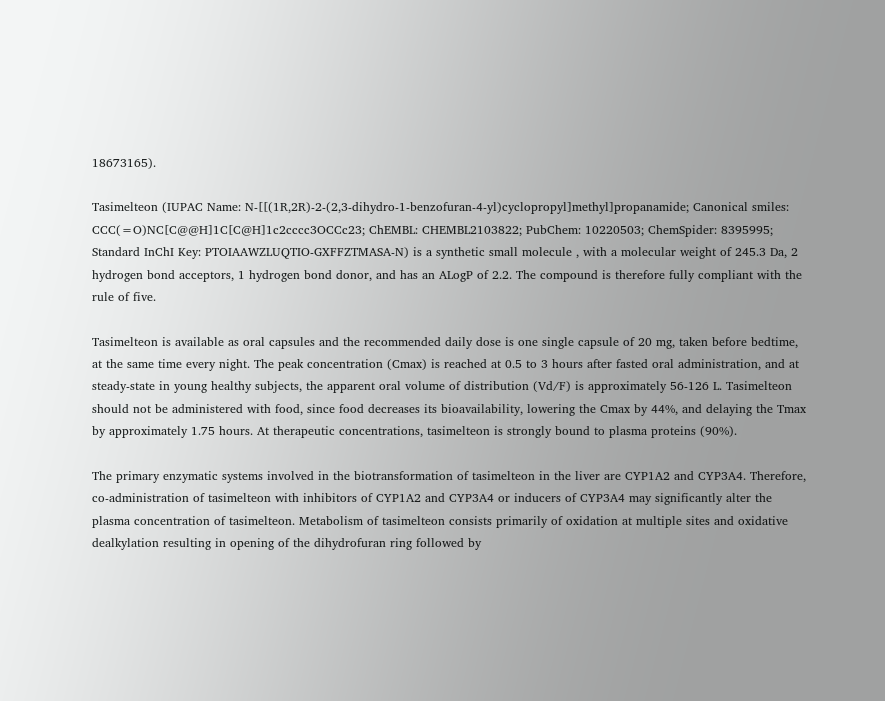18673165).

Tasimelteon (IUPAC Name: N-[[(1R,2R)-2-(2,3-dihydro-1-benzofuran-4-yl)cyclopropyl]methyl]propanamide; Canonical smiles: CCC(=O)NC[C@@H]1C[C@H]1c2cccc3OCCc23; ChEMBL: CHEMBL2103822; PubChem: 10220503; ChemSpider: 8395995; Standard InChI Key: PTOIAAWZLUQTIO-GXFFZTMASA-N) is a synthetic small molecule , with a molecular weight of 245.3 Da, 2 hydrogen bond acceptors, 1 hydrogen bond donor, and has an ALogP of 2.2. The compound is therefore fully compliant with the rule of five.

Tasimelteon is available as oral capsules and the recommended daily dose is one single capsule of 20 mg, taken before bedtime, at the same time every night. The peak concentration (Cmax) is reached at 0.5 to 3 hours after fasted oral administration, and at steady-state in young healthy subjects, the apparent oral volume of distribution (Vd/F) is approximately 56-126 L. Tasimelteon should not be administered with food, since food decreases its bioavailability, lowering the Cmax by 44%, and delaying the Tmax by approximately 1.75 hours. At therapeutic concentrations, tasimelteon is strongly bound to plasma proteins (90%).

The primary enzymatic systems involved in the biotransformation of tasimelteon in the liver are CYP1A2 and CYP3A4. Therefore, co-administration of tasimelteon with inhibitors of CYP1A2 and CYP3A4 or inducers of CYP3A4 may significantly alter the plasma concentration of tasimelteon. Metabolism of tasimelteon consists primarily of oxidation at multiple sites and oxidative dealkylation resulting in opening of the dihydrofuran ring followed by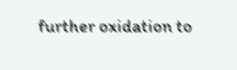further oxidation to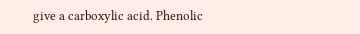give a carboxylic acid. Phenolic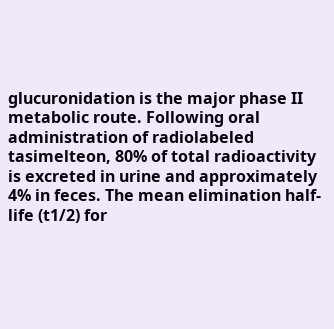glucuronidation is the major phase II metabolic route. Following oral administration of radiolabeled tasimelteon, 80% of total radioactivity is excreted in urine and approximately 4% in feces. The mean elimination half-life (t1/2) for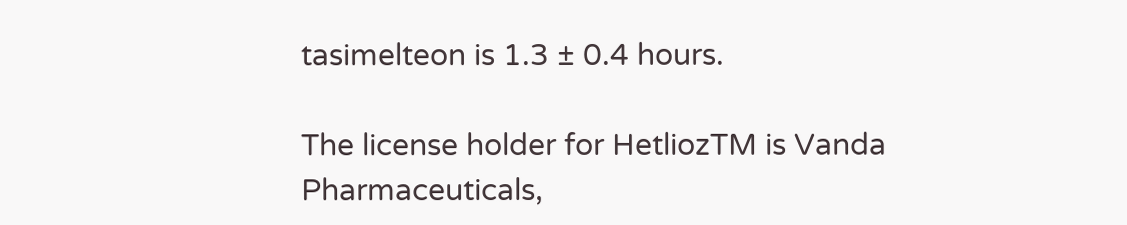tasimelteon is 1.3 ± 0.4 hours.

The license holder for HetliozTM is Vanda Pharmaceuticals,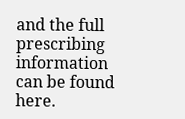and the full prescribing information can be found here.